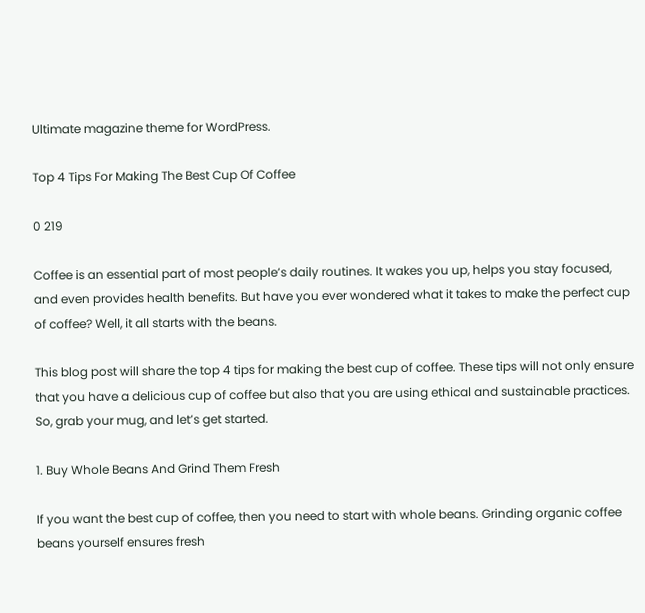Ultimate magazine theme for WordPress.

Top 4 Tips For Making The Best Cup Of Coffee

0 219

Coffee is an essential part of most people’s daily routines. It wakes you up, helps you stay focused, and even provides health benefits. But have you ever wondered what it takes to make the perfect cup of coffee? Well, it all starts with the beans.

This blog post will share the top 4 tips for making the best cup of coffee. These tips will not only ensure that you have a delicious cup of coffee but also that you are using ethical and sustainable practices. So, grab your mug, and let’s get started.

1. Buy Whole Beans And Grind Them Fresh

If you want the best cup of coffee, then you need to start with whole beans. Grinding organic coffee beans yourself ensures fresh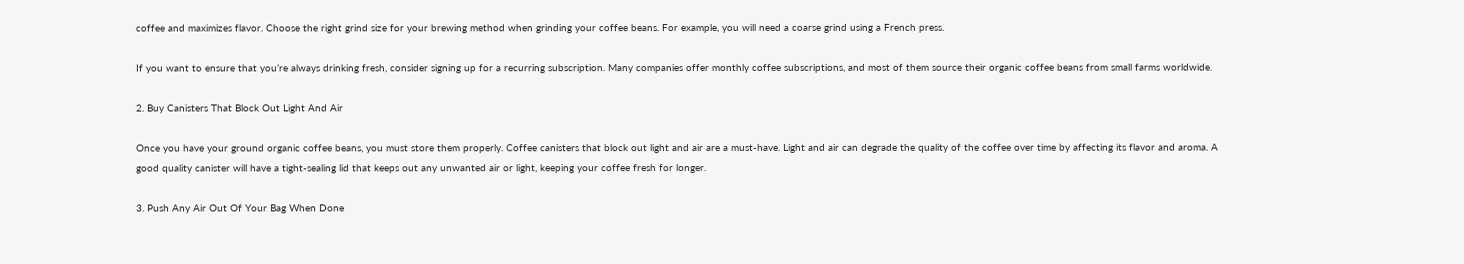coffee and maximizes flavor. Choose the right grind size for your brewing method when grinding your coffee beans. For example, you will need a coarse grind using a French press.

If you want to ensure that you’re always drinking fresh, consider signing up for a recurring subscription. Many companies offer monthly coffee subscriptions, and most of them source their organic coffee beans from small farms worldwide.

2. Buy Canisters That Block Out Light And Air

Once you have your ground organic coffee beans, you must store them properly. Coffee canisters that block out light and air are a must-have. Light and air can degrade the quality of the coffee over time by affecting its flavor and aroma. A good quality canister will have a tight-sealing lid that keeps out any unwanted air or light, keeping your coffee fresh for longer.

3. Push Any Air Out Of Your Bag When Done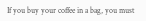If you buy your coffee in a bag, you must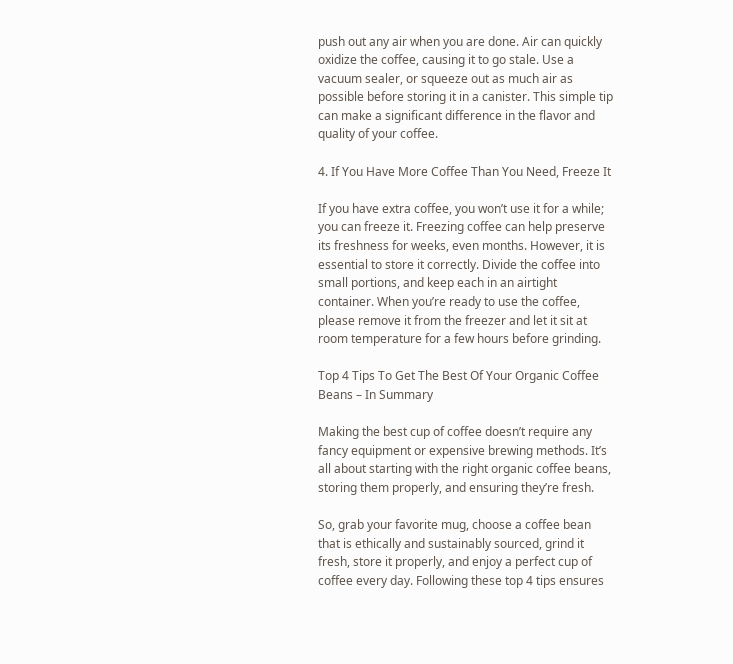push out any air when you are done. Air can quickly oxidize the coffee, causing it to go stale. Use a vacuum sealer, or squeeze out as much air as possible before storing it in a canister. This simple tip can make a significant difference in the flavor and quality of your coffee.

4. If You Have More Coffee Than You Need, Freeze It

If you have extra coffee, you won’t use it for a while; you can freeze it. Freezing coffee can help preserve its freshness for weeks, even months. However, it is essential to store it correctly. Divide the coffee into small portions, and keep each in an airtight container. When you’re ready to use the coffee, please remove it from the freezer and let it sit at room temperature for a few hours before grinding.

Top 4 Tips To Get The Best Of Your Organic Coffee Beans – In Summary

Making the best cup of coffee doesn’t require any fancy equipment or expensive brewing methods. It’s all about starting with the right organic coffee beans, storing them properly, and ensuring they’re fresh.

So, grab your favorite mug, choose a coffee bean that is ethically and sustainably sourced, grind it fresh, store it properly, and enjoy a perfect cup of coffee every day. Following these top 4 tips ensures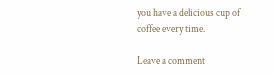you have a delicious cup of coffee every time.

Leave a comment